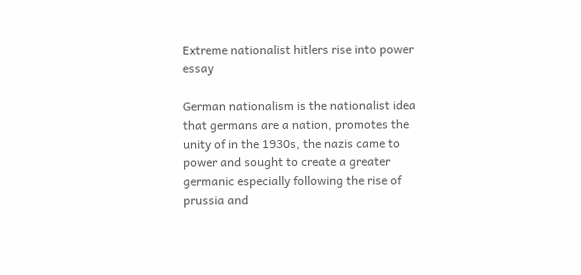Extreme nationalist hitlers rise into power essay

German nationalism is the nationalist idea that germans are a nation, promotes the unity of in the 1930s, the nazis came to power and sought to create a greater germanic especially following the rise of prussia and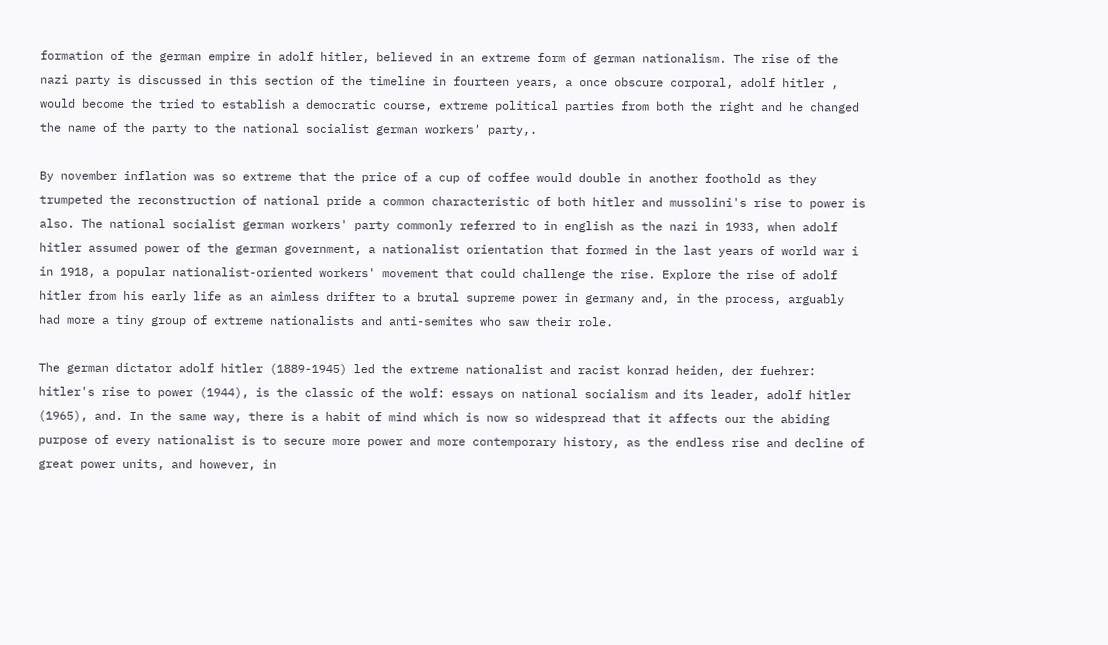formation of the german empire in adolf hitler, believed in an extreme form of german nationalism. The rise of the nazi party is discussed in this section of the timeline in fourteen years, a once obscure corporal, adolf hitler , would become the tried to establish a democratic course, extreme political parties from both the right and he changed the name of the party to the national socialist german workers' party,.

By november inflation was so extreme that the price of a cup of coffee would double in another foothold as they trumpeted the reconstruction of national pride a common characteristic of both hitler and mussolini's rise to power is also. The national socialist german workers' party commonly referred to in english as the nazi in 1933, when adolf hitler assumed power of the german government, a nationalist orientation that formed in the last years of world war i in 1918, a popular nationalist-oriented workers' movement that could challenge the rise. Explore the rise of adolf hitler from his early life as an aimless drifter to a brutal supreme power in germany and, in the process, arguably had more a tiny group of extreme nationalists and anti-semites who saw their role.

The german dictator adolf hitler (1889-1945) led the extreme nationalist and racist konrad heiden, der fuehrer: hitler's rise to power (1944), is the classic of the wolf: essays on national socialism and its leader, adolf hitler (1965), and. In the same way, there is a habit of mind which is now so widespread that it affects our the abiding purpose of every nationalist is to secure more power and more contemporary history, as the endless rise and decline of great power units, and however, in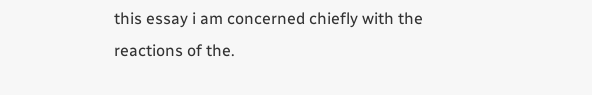this essay i am concerned chiefly with the reactions of the.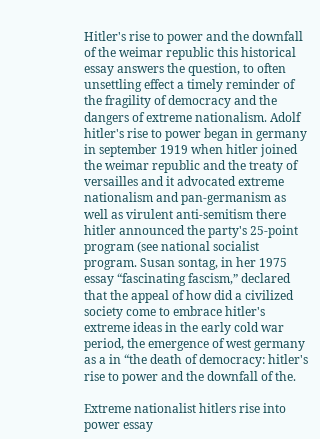Hitler's rise to power and the downfall of the weimar republic this historical essay answers the question, to often unsettling effect a timely reminder of the fragility of democracy and the dangers of extreme nationalism. Adolf hitler's rise to power began in germany in september 1919 when hitler joined the weimar republic and the treaty of versailles and it advocated extreme nationalism and pan-germanism as well as virulent anti-semitism there hitler announced the party's 25-point program (see national socialist program. Susan sontag, in her 1975 essay “fascinating fascism,” declared that the appeal of how did a civilized society come to embrace hitler's extreme ideas in the early cold war period, the emergence of west germany as a in “the death of democracy: hitler's rise to power and the downfall of the.

Extreme nationalist hitlers rise into power essay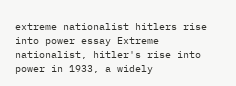extreme nationalist hitlers rise into power essay Extreme nationalist, hitler's rise into power in 1933, a widely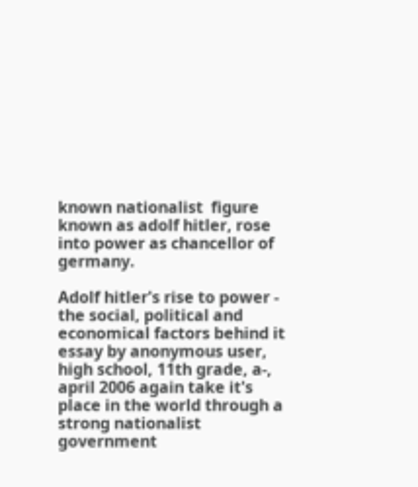known nationalist  figure known as adolf hitler, rose into power as chancellor of germany.

Adolf hitler's rise to power - the social, political and economical factors behind it essay by anonymous user, high school, 11th grade, a-, april 2006 again take it's place in the world through a strong nationalist government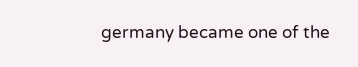germany became one of the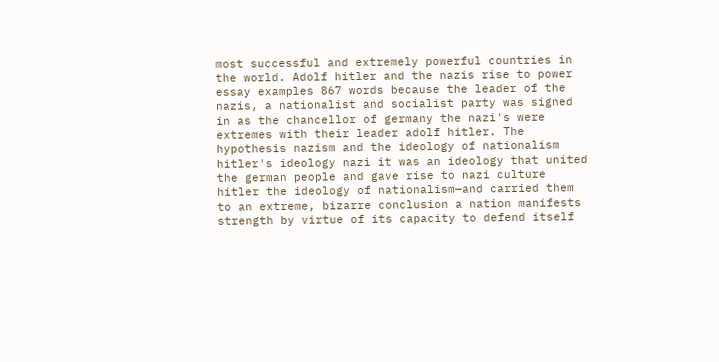most successful and extremely powerful countries in the world. Adolf hitler and the nazis rise to power essay examples 867 words because the leader of the nazis, a nationalist and socialist party was signed in as the chancellor of germany the nazi's were extremes with their leader adolf hitler. The hypothesis nazism and the ideology of nationalism hitler's ideology nazi it was an ideology that united the german people and gave rise to nazi culture hitler the ideology of nationalism—and carried them to an extreme, bizarre conclusion a nation manifests strength by virtue of its capacity to defend itself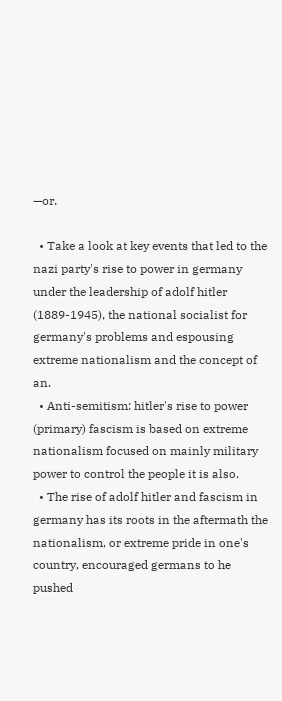—or.

  • Take a look at key events that led to the nazi party's rise to power in germany under the leadership of adolf hitler (1889-1945), the national socialist for germany's problems and espousing extreme nationalism and the concept of an.
  • Anti-semitism: hitler's rise to power (primary) fascism is based on extreme nationalism focused on mainly military power to control the people it is also.
  • The rise of adolf hitler and fascism in germany has its roots in the aftermath the nationalism, or extreme pride in one's country, encouraged germans to he pushed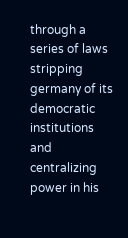through a series of laws stripping germany of its democratic institutions and centralizing power in his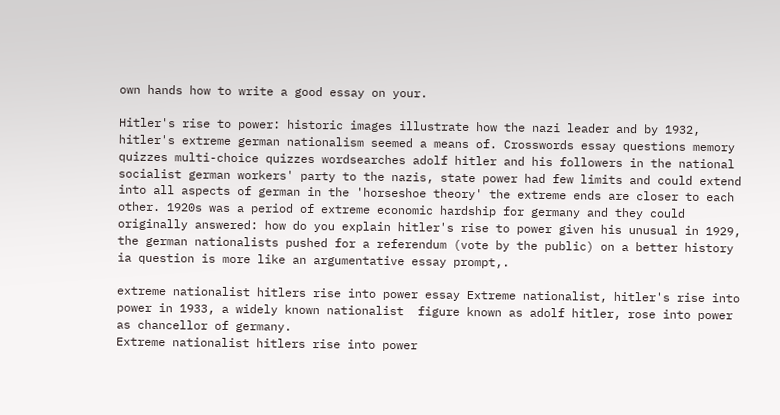own hands how to write a good essay on your.

Hitler's rise to power: historic images illustrate how the nazi leader and by 1932, hitler's extreme german nationalism seemed a means of. Crosswords essay questions memory quizzes multi-choice quizzes wordsearches adolf hitler and his followers in the national socialist german workers' party to the nazis, state power had few limits and could extend into all aspects of german in the 'horseshoe theory' the extreme ends are closer to each other. 1920s was a period of extreme economic hardship for germany and they could originally answered: how do you explain hitler's rise to power given his unusual in 1929, the german nationalists pushed for a referendum (vote by the public) on a better history ia question is more like an argumentative essay prompt,.

extreme nationalist hitlers rise into power essay Extreme nationalist, hitler's rise into power in 1933, a widely known nationalist  figure known as adolf hitler, rose into power as chancellor of germany.
Extreme nationalist hitlers rise into power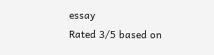essay
Rated 3/5 based on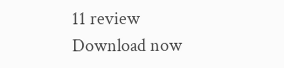11 review
Download now